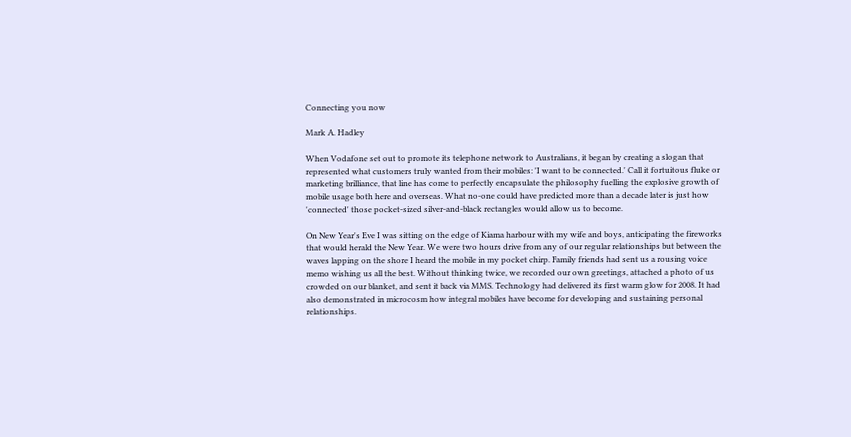Connecting you now

Mark A. Hadley

When Vodafone set out to promote its telephone network to Australians, it began by creating a slogan that represented what customers truly wanted from their mobiles: 'I want to be connected.' Call it fortuitous fluke or marketing brilliance, that line has come to perfectly encapsulate the philosophy fuelling the explosive growth of mobile usage both here and overseas. What no-one could have predicted more than a decade later is just how 'connected' those pocket-sized silver-and-black rectangles would allow us to become.

On New Year's Eve I was sitting on the edge of Kiama harbour with my wife and boys, anticipating the fireworks that would herald the New Year. We were two hours drive from any of our regular relationships but between the waves lapping on the shore I heard the mobile in my pocket chirp. Family friends had sent us a rousing voice memo wishing us all the best. Without thinking twice, we recorded our own greetings, attached a photo of us crowded on our blanket, and sent it back via MMS. Technology had delivered its first warm glow for 2008. It had also demonstrated in microcosm how integral mobiles have become for developing and sustaining personal relationships.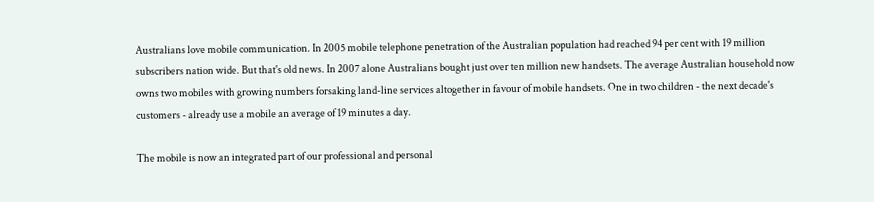Australians love mobile communication. In 2005 mobile telephone penetration of the Australian population had reached 94 per cent with 19 million subscribers nation wide. But that's old news. In 2007 alone Australians bought just over ten million new handsets. The average Australian household now owns two mobiles with growing numbers forsaking land-line services altogether in favour of mobile handsets. One in two children - the next decade's customers - already use a mobile an average of 19 minutes a day.

The mobile is now an integrated part of our professional and personal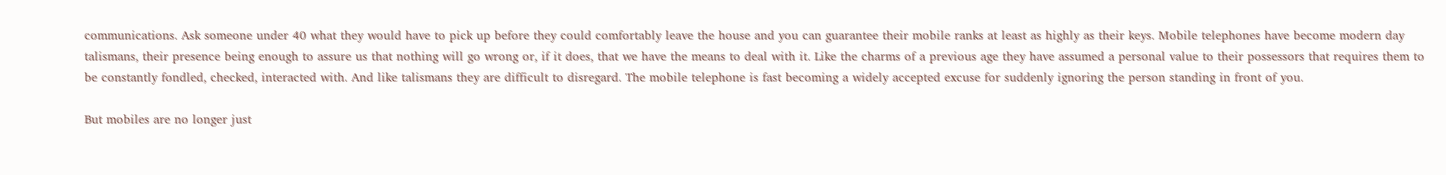communications. Ask someone under 40 what they would have to pick up before they could comfortably leave the house and you can guarantee their mobile ranks at least as highly as their keys. Mobile telephones have become modern day talismans, their presence being enough to assure us that nothing will go wrong or, if it does, that we have the means to deal with it. Like the charms of a previous age they have assumed a personal value to their possessors that requires them to be constantly fondled, checked, interacted with. And like talismans they are difficult to disregard. The mobile telephone is fast becoming a widely accepted excuse for suddenly ignoring the person standing in front of you.

But mobiles are no longer just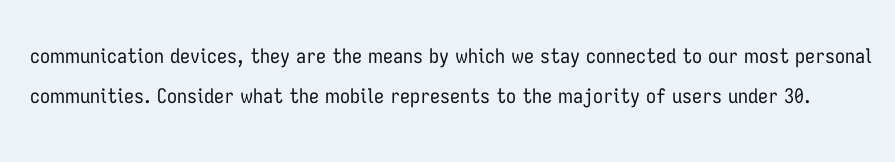communication devices, they are the means by which we stay connected to our most personal communities. Consider what the mobile represents to the majority of users under 30.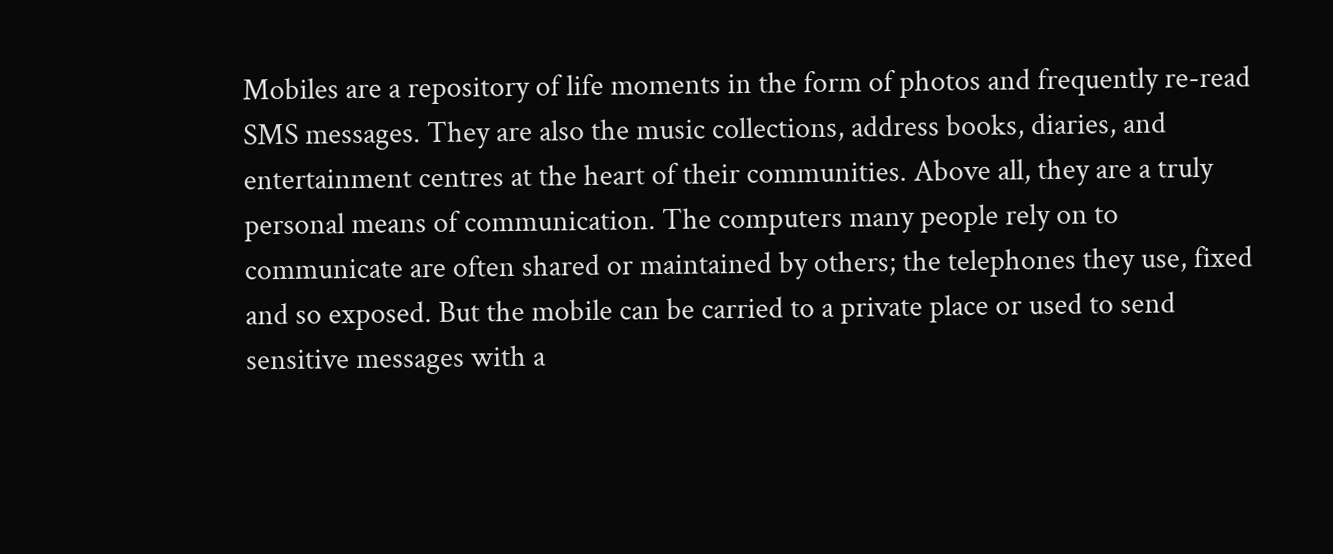Mobiles are a repository of life moments in the form of photos and frequently re-read SMS messages. They are also the music collections, address books, diaries, and entertainment centres at the heart of their communities. Above all, they are a truly personal means of communication. The computers many people rely on to communicate are often shared or maintained by others; the telephones they use, fixed and so exposed. But the mobile can be carried to a private place or used to send sensitive messages with a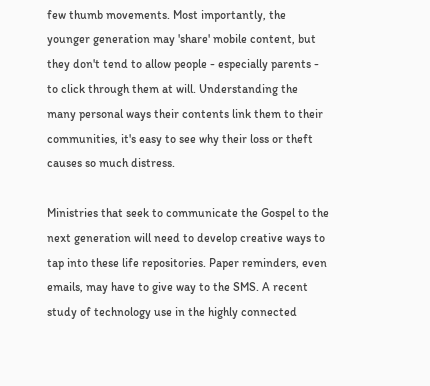few thumb movements. Most importantly, the younger generation may 'share' mobile content, but they don't tend to allow people - especially parents - to click through them at will. Understanding the many personal ways their contents link them to their communities, it's easy to see why their loss or theft causes so much distress.

Ministries that seek to communicate the Gospel to the next generation will need to develop creative ways to tap into these life repositories. Paper reminders, even emails, may have to give way to the SMS. A recent study of technology use in the highly connected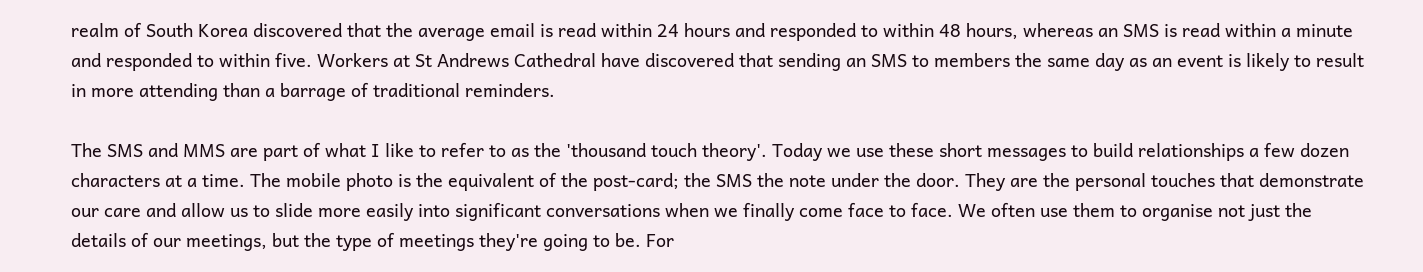realm of South Korea discovered that the average email is read within 24 hours and responded to within 48 hours, whereas an SMS is read within a minute and responded to within five. Workers at St Andrews Cathedral have discovered that sending an SMS to members the same day as an event is likely to result in more attending than a barrage of traditional reminders.

The SMS and MMS are part of what I like to refer to as the 'thousand touch theory'. Today we use these short messages to build relationships a few dozen characters at a time. The mobile photo is the equivalent of the post-card; the SMS the note under the door. They are the personal touches that demonstrate our care and allow us to slide more easily into significant conversations when we finally come face to face. We often use them to organise not just the details of our meetings, but the type of meetings they're going to be. For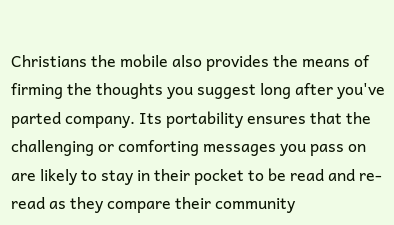Christians the mobile also provides the means of firming the thoughts you suggest long after you've parted company. Its portability ensures that the challenging or comforting messages you pass on are likely to stay in their pocket to be read and re-read as they compare their community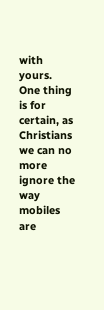with yours. One thing is for certain, as Christians we can no more ignore the way mobiles are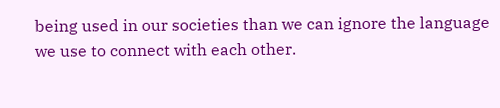being used in our societies than we can ignore the language we use to connect with each other.